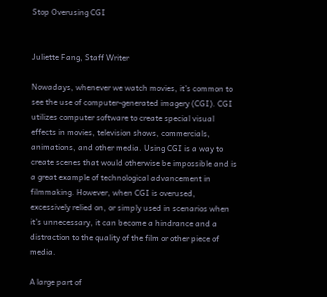Stop Overusing CGI


Juliette Fang, Staff Writer

Nowadays, whenever we watch movies, it’s common to see the use of computer-generated imagery (CGI). CGI utilizes computer software to create special visual effects in movies, television shows, commercials, animations, and other media. Using CGI is a way to create scenes that would otherwise be impossible and is a great example of technological advancement in filmmaking. However, when CGI is overused, excessively relied on, or simply used in scenarios when it’s unnecessary, it can become a hindrance and a distraction to the quality of the film or other piece of media.

A large part of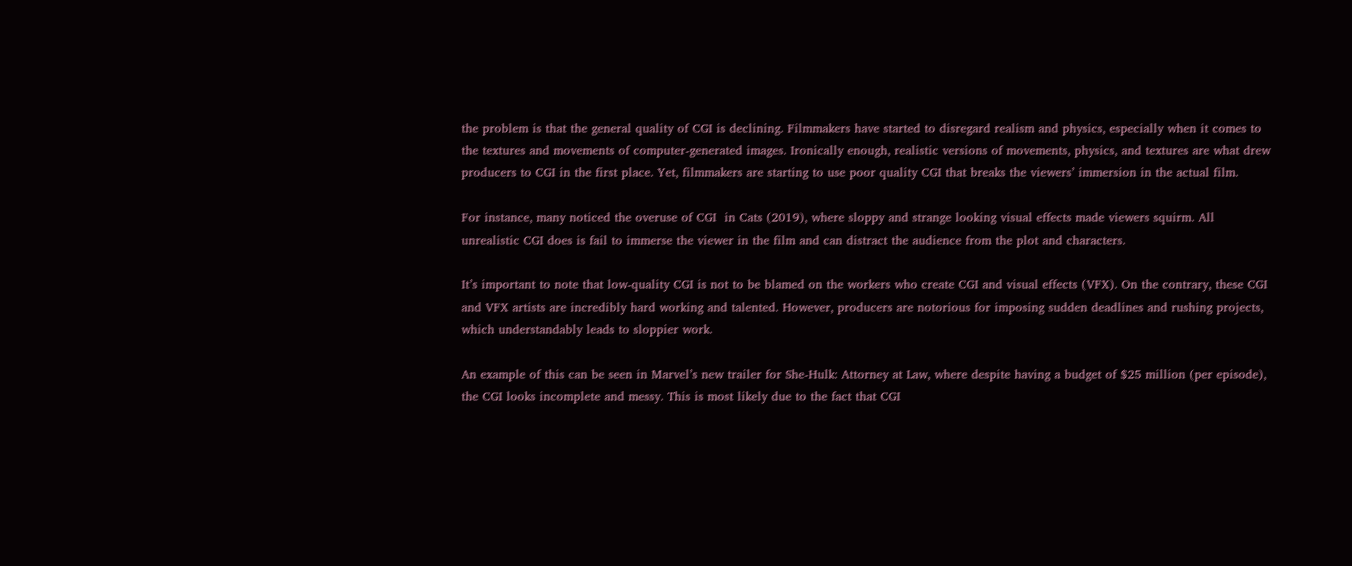the problem is that the general quality of CGI is declining. Filmmakers have started to disregard realism and physics, especially when it comes to the textures and movements of computer-generated images. Ironically enough, realistic versions of movements, physics, and textures are what drew producers to CGI in the first place. Yet, filmmakers are starting to use poor quality CGI that breaks the viewers’ immersion in the actual film.

For instance, many noticed the overuse of CGI  in Cats (2019), where sloppy and strange looking visual effects made viewers squirm. All unrealistic CGI does is fail to immerse the viewer in the film and can distract the audience from the plot and characters.

It’s important to note that low-quality CGI is not to be blamed on the workers who create CGI and visual effects (VFX). On the contrary, these CGI and VFX artists are incredibly hard working and talented. However, producers are notorious for imposing sudden deadlines and rushing projects, which understandably leads to sloppier work.

An example of this can be seen in Marvel’s new trailer for She-Hulk: Attorney at Law, where despite having a budget of $25 million (per episode), the CGI looks incomplete and messy. This is most likely due to the fact that CGI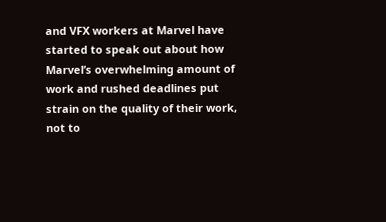and VFX workers at Marvel have started to speak out about how Marvel’s overwhelming amount of work and rushed deadlines put strain on the quality of their work, not to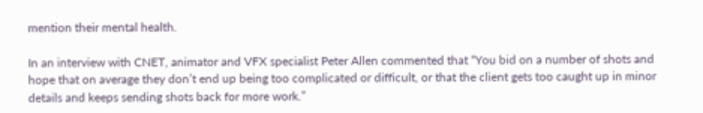mention their mental health.

In an interview with CNET, animator and VFX specialist Peter Allen commented that “You bid on a number of shots and hope that on average they don’t end up being too complicated or difficult, or that the client gets too caught up in minor details and keeps sending shots back for more work.”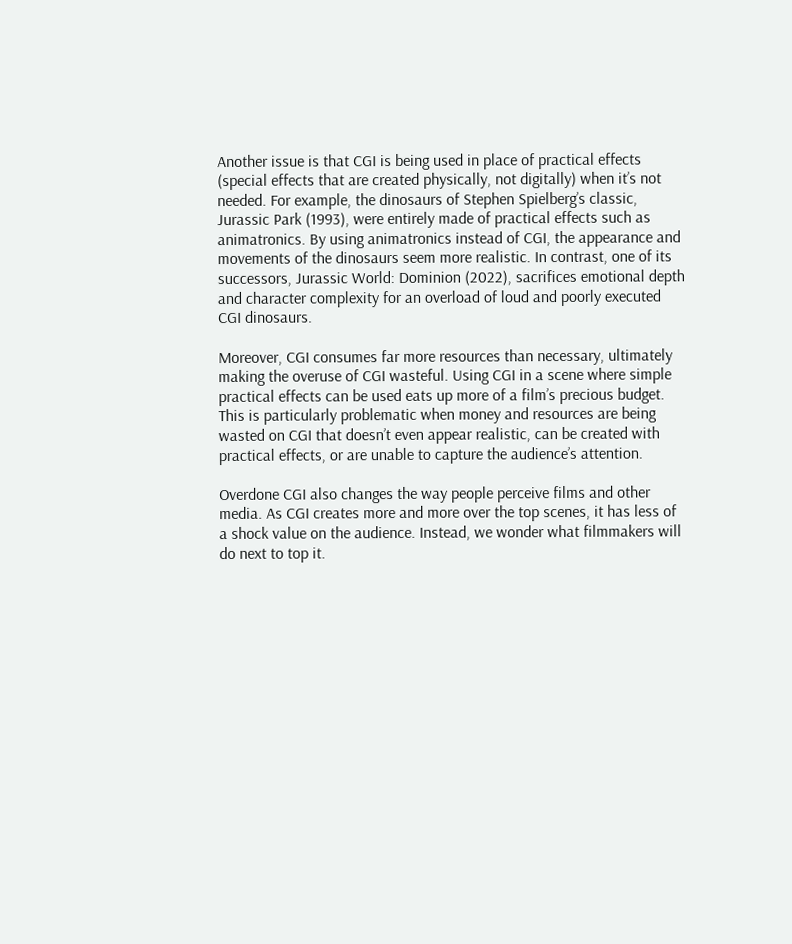Another issue is that CGI is being used in place of practical effects (special effects that are created physically, not digitally) when it’s not needed. For example, the dinosaurs of Stephen Spielberg’s classic, Jurassic Park (1993), were entirely made of practical effects such as animatronics. By using animatronics instead of CGI, the appearance and movements of the dinosaurs seem more realistic. In contrast, one of its successors, Jurassic World: Dominion (2022), sacrifices emotional depth and character complexity for an overload of loud and poorly executed CGI dinosaurs.

Moreover, CGI consumes far more resources than necessary, ultimately making the overuse of CGI wasteful. Using CGI in a scene where simple practical effects can be used eats up more of a film’s precious budget. This is particularly problematic when money and resources are being wasted on CGI that doesn’t even appear realistic, can be created with practical effects, or are unable to capture the audience’s attention.

Overdone CGI also changes the way people perceive films and other media. As CGI creates more and more over the top scenes, it has less of a shock value on the audience. Instead, we wonder what filmmakers will do next to top it.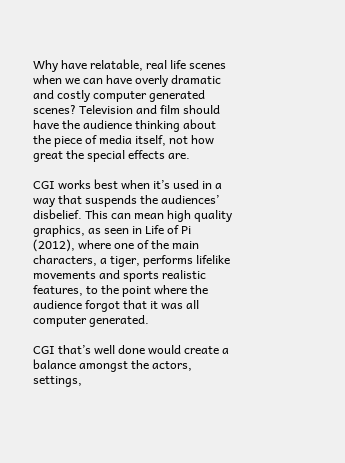Why have relatable, real life scenes when we can have overly dramatic and costly computer generated scenes? Television and film should have the audience thinking about the piece of media itself, not how great the special effects are.

CGI works best when it’s used in a way that suspends the audiences’ disbelief. This can mean high quality graphics, as seen in Life of Pi (2012), where one of the main characters, a tiger, performs lifelike movements and sports realistic features, to the point where the audience forgot that it was all computer generated.

CGI that’s well done would create a balance amongst the actors, settings,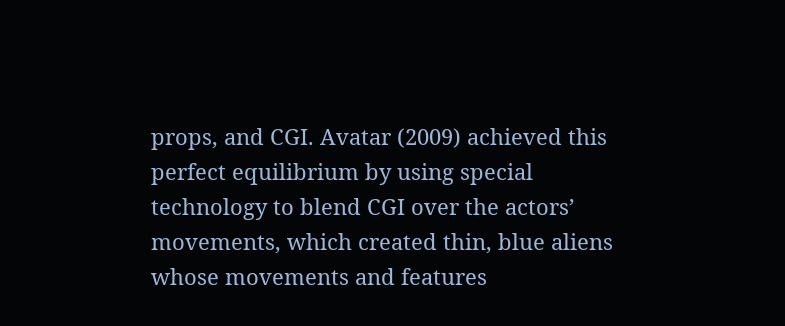props, and CGI. Avatar (2009) achieved this perfect equilibrium by using special technology to blend CGI over the actors’ movements, which created thin, blue aliens whose movements and features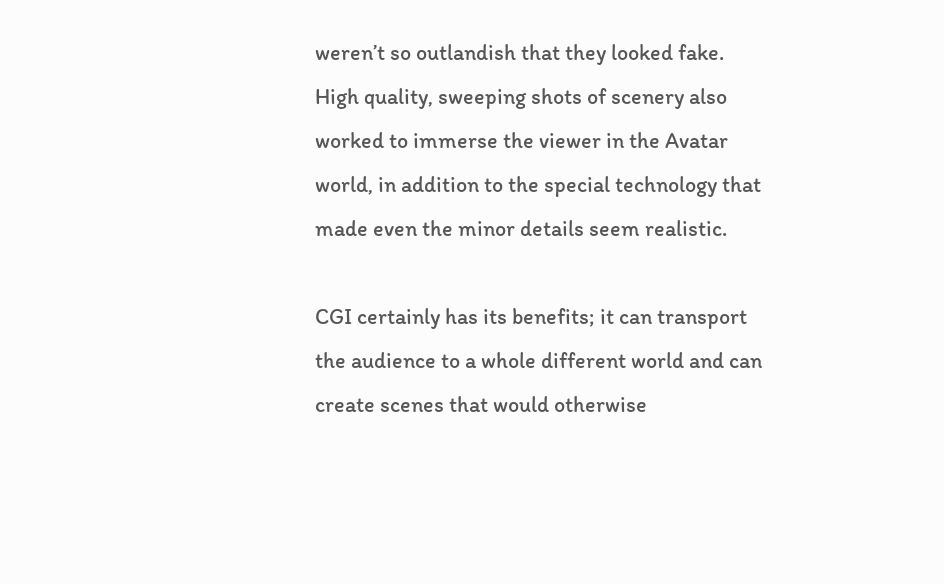weren’t so outlandish that they looked fake. High quality, sweeping shots of scenery also worked to immerse the viewer in the Avatar world, in addition to the special technology that made even the minor details seem realistic.

CGI certainly has its benefits; it can transport the audience to a whole different world and can create scenes that would otherwise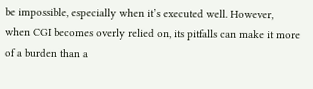be impossible, especially when it’s executed well. However, when CGI becomes overly relied on, its pitfalls can make it more of a burden than a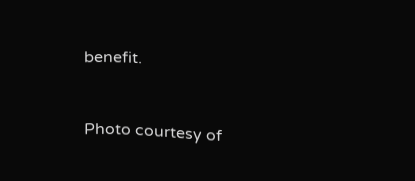benefit.


Photo courtesy of